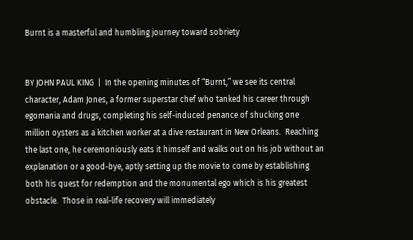Burnt is a masterful and humbling journey toward sobriety


BY JOHN PAUL KING  |  In the opening minutes of “Burnt,” we see its central character, Adam Jones, a former superstar chef who tanked his career through egomania and drugs, completing his self-induced penance of shucking one million oysters as a kitchen worker at a dive restaurant in New Orleans.  Reaching the last one, he ceremoniously eats it himself and walks out on his job without an explanation or a good-bye, aptly setting up the movie to come by establishing both his quest for redemption and the monumental ego which is his greatest obstacle.  Those in real-life recovery will immediately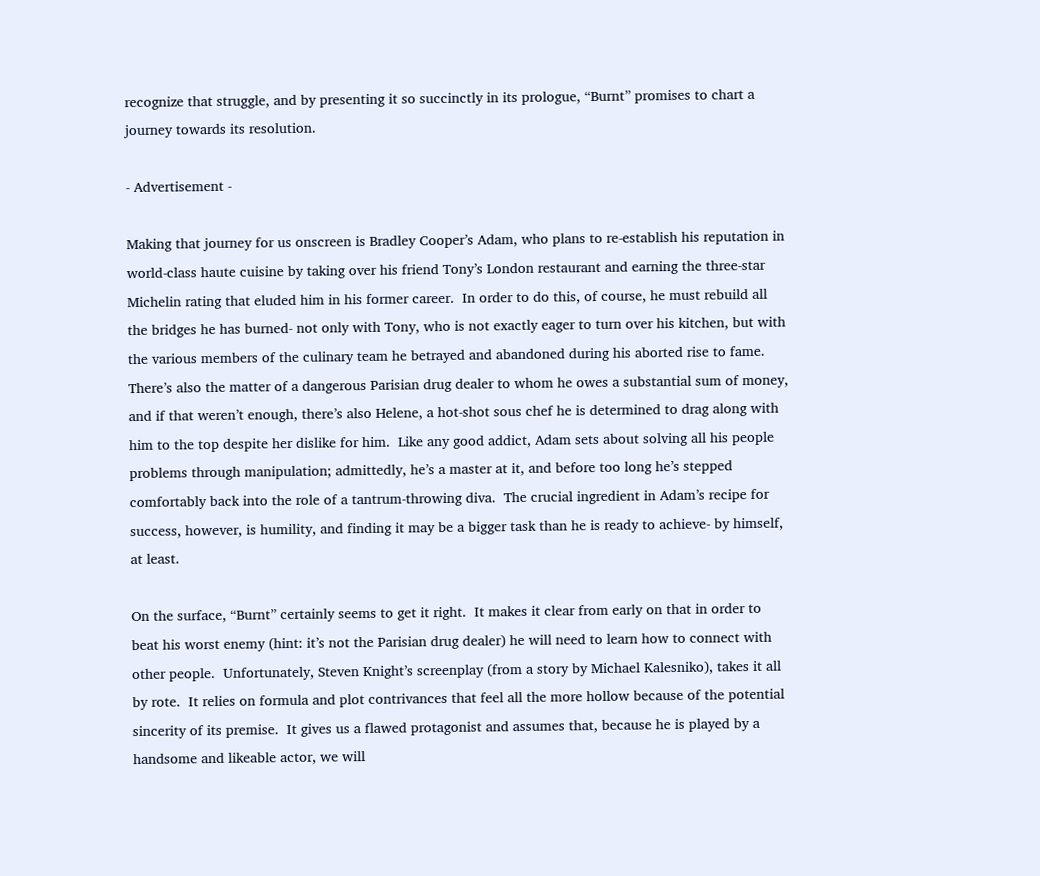recognize that struggle, and by presenting it so succinctly in its prologue, “Burnt” promises to chart a journey towards its resolution.

- Advertisement -

Making that journey for us onscreen is Bradley Cooper’s Adam, who plans to re-establish his reputation in world-class haute cuisine by taking over his friend Tony’s London restaurant and earning the three-star Michelin rating that eluded him in his former career.  In order to do this, of course, he must rebuild all the bridges he has burned- not only with Tony, who is not exactly eager to turn over his kitchen, but with the various members of the culinary team he betrayed and abandoned during his aborted rise to fame.  There’s also the matter of a dangerous Parisian drug dealer to whom he owes a substantial sum of money, and if that weren’t enough, there’s also Helene, a hot-shot sous chef he is determined to drag along with him to the top despite her dislike for him.  Like any good addict, Adam sets about solving all his people problems through manipulation; admittedly, he’s a master at it, and before too long he’s stepped comfortably back into the role of a tantrum-throwing diva.  The crucial ingredient in Adam’s recipe for success, however, is humility, and finding it may be a bigger task than he is ready to achieve- by himself, at least.

On the surface, “Burnt” certainly seems to get it right.  It makes it clear from early on that in order to beat his worst enemy (hint: it’s not the Parisian drug dealer) he will need to learn how to connect with other people.  Unfortunately, Steven Knight’s screenplay (from a story by Michael Kalesniko), takes it all by rote.  It relies on formula and plot contrivances that feel all the more hollow because of the potential sincerity of its premise.  It gives us a flawed protagonist and assumes that, because he is played by a handsome and likeable actor, we will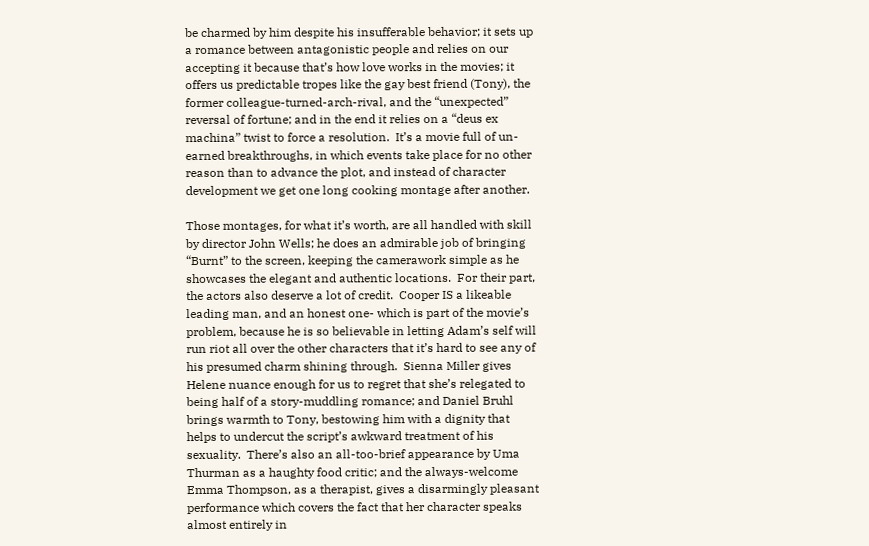be charmed by him despite his insufferable behavior; it sets up a romance between antagonistic people and relies on our accepting it because that’s how love works in the movies; it offers us predictable tropes like the gay best friend (Tony), the former colleague-turned-arch-rival, and the “unexpected” reversal of fortune; and in the end it relies on a “deus ex machina” twist to force a resolution.  It’s a movie full of un-earned breakthroughs, in which events take place for no other reason than to advance the plot, and instead of character development we get one long cooking montage after another.

Those montages, for what it’s worth, are all handled with skill by director John Wells; he does an admirable job of bringing “Burnt” to the screen, keeping the camerawork simple as he showcases the elegant and authentic locations.  For their part, the actors also deserve a lot of credit.  Cooper IS a likeable leading man, and an honest one- which is part of the movie’s problem, because he is so believable in letting Adam’s self will run riot all over the other characters that it’s hard to see any of his presumed charm shining through.  Sienna Miller gives Helene nuance enough for us to regret that she’s relegated to being half of a story-muddling romance; and Daniel Bruhl brings warmth to Tony, bestowing him with a dignity that helps to undercut the script’s awkward treatment of his sexuality.  There’s also an all-too-brief appearance by Uma Thurman as a haughty food critic; and the always-welcome Emma Thompson, as a therapist, gives a disarmingly pleasant performance which covers the fact that her character speaks almost entirely in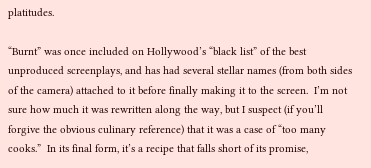platitudes.

“Burnt” was once included on Hollywood’s “black list” of the best unproduced screenplays, and has had several stellar names (from both sides of the camera) attached to it before finally making it to the screen.  I’m not sure how much it was rewritten along the way, but I suspect (if you’ll forgive the obvious culinary reference) that it was a case of “too many cooks.”  In its final form, it’s a recipe that falls short of its promise,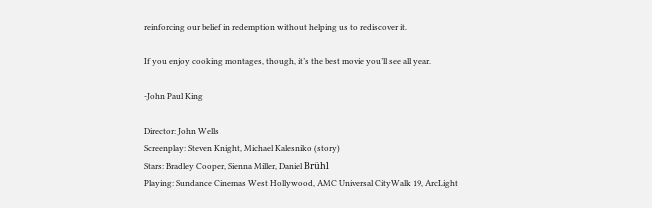reinforcing our belief in redemption without helping us to rediscover it.

If you enjoy cooking montages, though, it’s the best movie you’ll see all year.

-John Paul King

Director: John Wells
Screenplay: Steven Knight, Michael Kalesniko (story)
Stars: Bradley Cooper, Sienna Miller, Daniel Brühl
Playing: Sundance Cinemas West Hollywood, AMC Universal CityWalk 19, ArcLight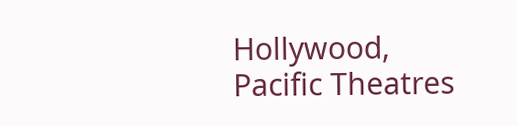Hollywood, Pacific Theatres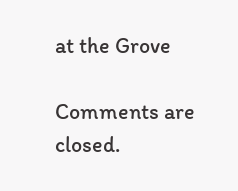at the Grove

Comments are closed.